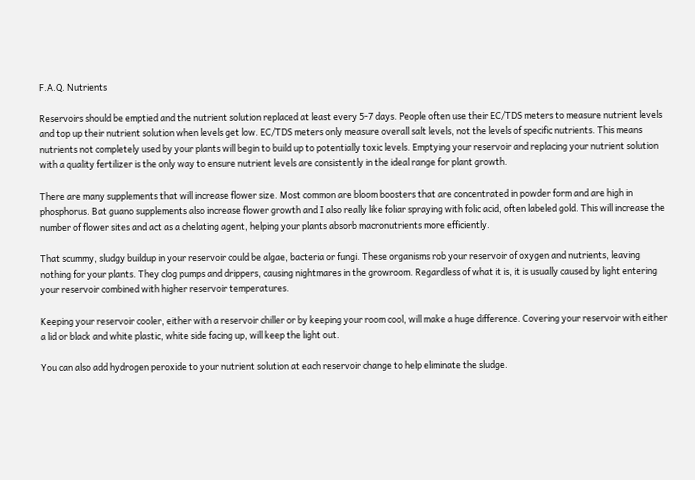F.A.Q. Nutrients

Reservoirs should be emptied and the nutrient solution replaced at least every 5-7 days. People often use their EC/TDS meters to measure nutrient levels and top up their nutrient solution when levels get low. EC/TDS meters only measure overall salt levels, not the levels of specific nutrients. This means nutrients not completely used by your plants will begin to build up to potentially toxic levels. Emptying your reservoir and replacing your nutrient solution with a quality fertilizer is the only way to ensure nutrient levels are consistently in the ideal range for plant growth.

There are many supplements that will increase flower size. Most common are bloom boosters that are concentrated in powder form and are high in phosphorus. Bat guano supplements also increase flower growth and I also really like foliar spraying with folic acid, often labeled gold. This will increase the number of flower sites and act as a chelating agent, helping your plants absorb macronutrients more efficiently.

That scummy, sludgy buildup in your reservoir could be algae, bacteria or fungi. These organisms rob your reservoir of oxygen and nutrients, leaving nothing for your plants. They clog pumps and drippers, causing nightmares in the growroom. Regardless of what it is, it is usually caused by light entering your reservoir combined with higher reservoir temperatures.

Keeping your reservoir cooler, either with a reservoir chiller or by keeping your room cool, will make a huge difference. Covering your reservoir with either a lid or black and white plastic, white side facing up, will keep the light out.

You can also add hydrogen peroxide to your nutrient solution at each reservoir change to help eliminate the sludge.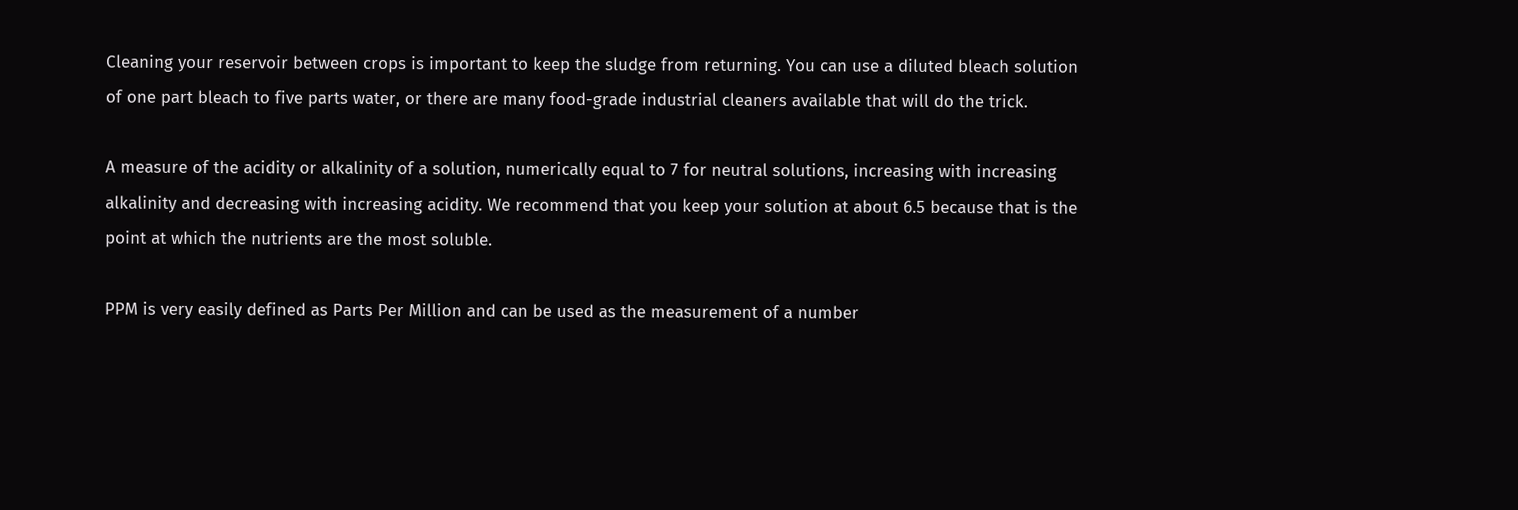Cleaning your reservoir between crops is important to keep the sludge from returning. You can use a diluted bleach solution of one part bleach to five parts water, or there are many food-grade industrial cleaners available that will do the trick.

A measure of the acidity or alkalinity of a solution, numerically equal to 7 for neutral solutions, increasing with increasing alkalinity and decreasing with increasing acidity. We recommend that you keep your solution at about 6.5 because that is the point at which the nutrients are the most soluble.

PPM is very easily defined as Parts Per Million and can be used as the measurement of a number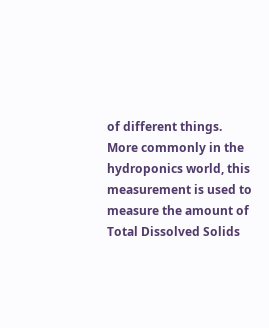of different things. More commonly in the hydroponics world, this measurement is used to measure the amount of Total Dissolved Solids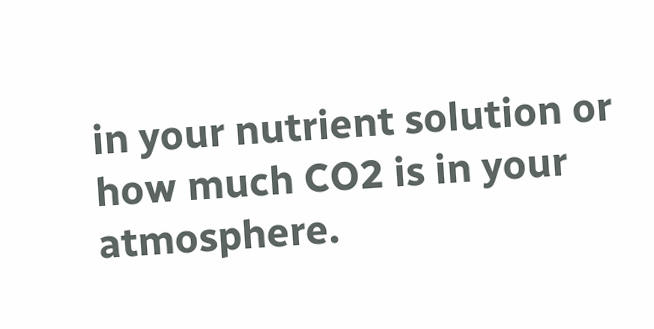in your nutrient solution or how much CO2 is in your atmosphere.